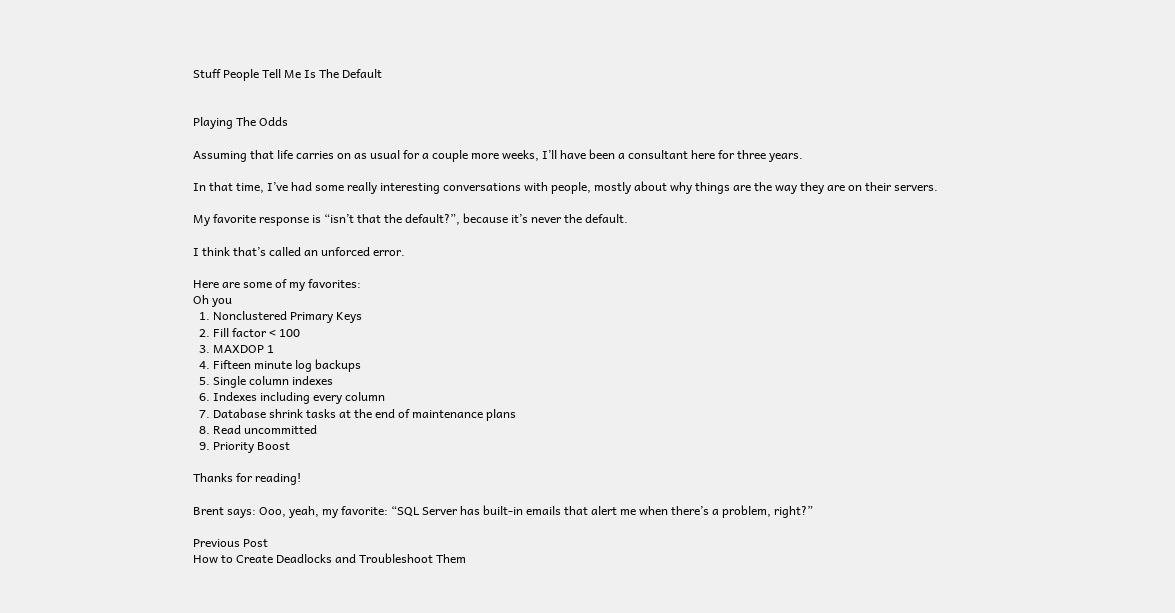Stuff People Tell Me Is The Default


Playing The Odds

Assuming that life carries on as usual for a couple more weeks, I’ll have been a consultant here for three years.

In that time, I’ve had some really interesting conversations with people, mostly about why things are the way they are on their servers.

My favorite response is “isn’t that the default?”, because it’s never the default.

I think that’s called an unforced error.

Here are some of my favorites:
Oh you
  1. Nonclustered Primary Keys
  2. Fill factor < 100
  3. MAXDOP 1
  4. Fifteen minute log backups
  5. Single column indexes
  6. Indexes including every column
  7. Database shrink tasks at the end of maintenance plans
  8. Read uncommitted
  9. Priority Boost

Thanks for reading!

Brent says: Ooo, yeah, my favorite: “SQL Server has built-in emails that alert me when there’s a problem, right?”

Previous Post
How to Create Deadlocks and Troubleshoot Them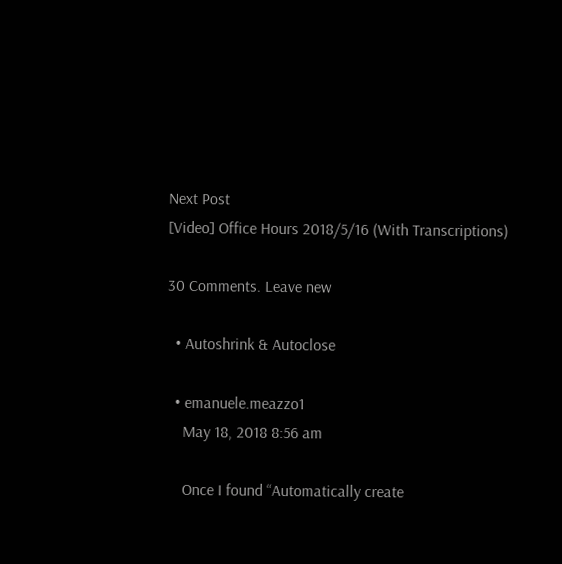Next Post
[Video] Office Hours 2018/5/16 (With Transcriptions)

30 Comments. Leave new

  • Autoshrink & Autoclose

  • emanuele.meazzo1
    May 18, 2018 8:56 am

    Once I found “Automatically create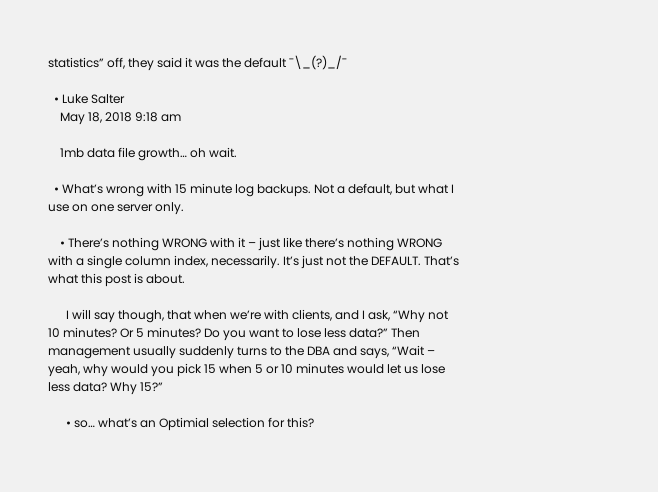statistics” off, they said it was the default ¯\_(?)_/¯

  • Luke Salter
    May 18, 2018 9:18 am

    1mb data file growth… oh wait.

  • What’s wrong with 15 minute log backups. Not a default, but what I use on one server only.

    • There’s nothing WRONG with it – just like there’s nothing WRONG with a single column index, necessarily. It’s just not the DEFAULT. That’s what this post is about.

      I will say though, that when we’re with clients, and I ask, “Why not 10 minutes? Or 5 minutes? Do you want to lose less data?” Then management usually suddenly turns to the DBA and says, “Wait – yeah, why would you pick 15 when 5 or 10 minutes would let us lose less data? Why 15?”

      • so… what’s an Optimial selection for this?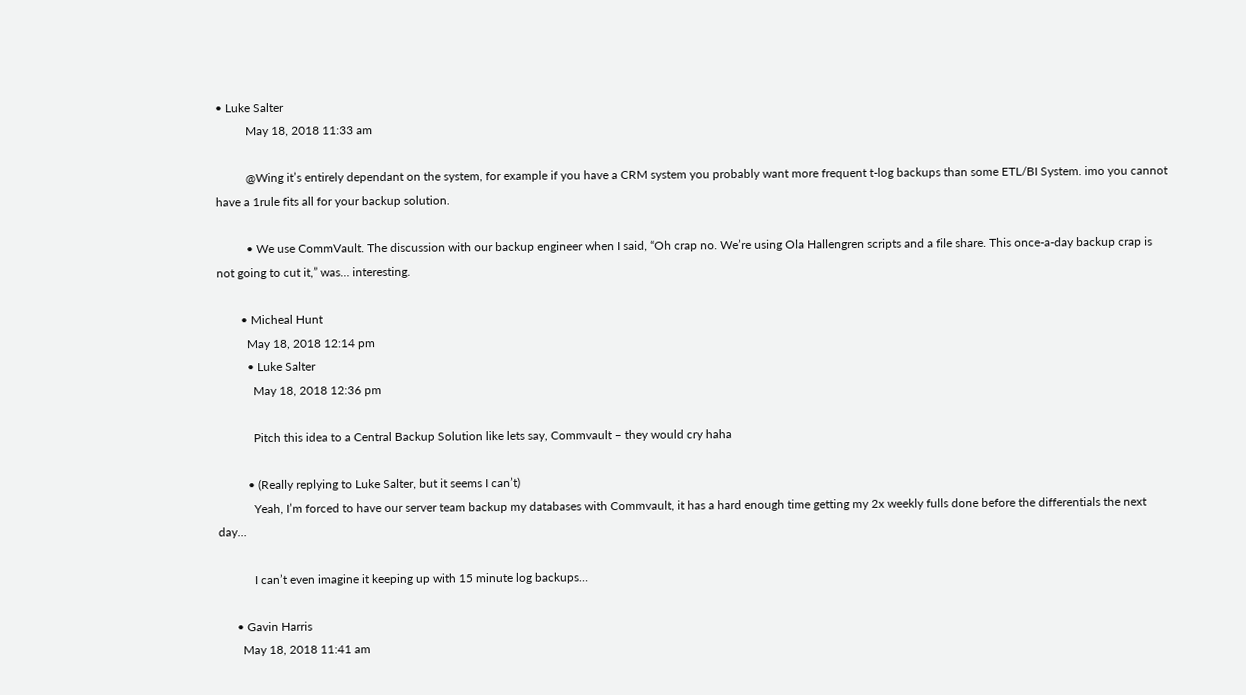• Luke Salter
          May 18, 2018 11:33 am

          @Wing it’s entirely dependant on the system, for example if you have a CRM system you probably want more frequent t-log backups than some ETL/BI System. imo you cannot have a 1rule fits all for your backup solution.

          • We use CommVault. The discussion with our backup engineer when I said, “Oh crap no. We’re using Ola Hallengren scripts and a file share. This once-a-day backup crap is not going to cut it,” was… interesting.

        • Micheal Hunt
          May 18, 2018 12:14 pm
          • Luke Salter
            May 18, 2018 12:36 pm

            Pitch this idea to a Central Backup Solution like lets say, Commvault – they would cry haha

          • (Really replying to Luke Salter, but it seems I can’t)
            Yeah, I’m forced to have our server team backup my databases with Commvault, it has a hard enough time getting my 2x weekly fulls done before the differentials the next day…

            I can’t even imagine it keeping up with 15 minute log backups…

      • Gavin Harris
        May 18, 2018 11:41 am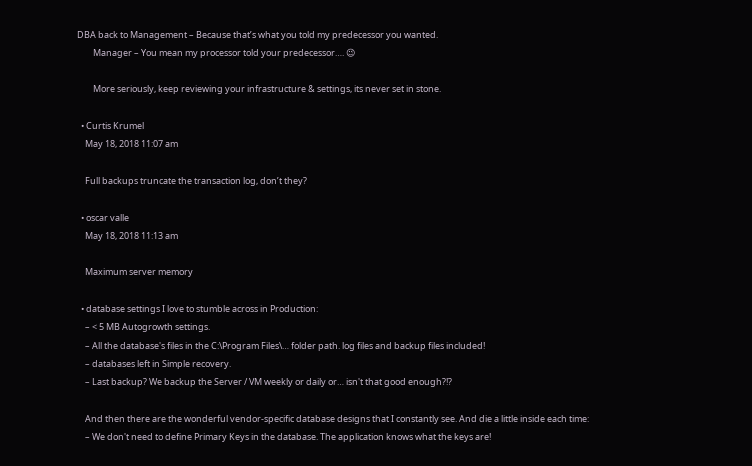DBA back to Management – Because that’s what you told my predecessor you wanted.
        Manager – You mean my processor told your predecessor…. 😉

        More seriously, keep reviewing your infrastructure & settings, its never set in stone.

  • Curtis Krumel
    May 18, 2018 11:07 am

    Full backups truncate the transaction log, don’t they?

  • oscar valle
    May 18, 2018 11:13 am

    Maximum server memory

  • database settings I love to stumble across in Production:
    – < 5 MB Autogrowth settings.
    – All the database's files in the C:\Program Files\… folder path. log files and backup files included!
    – databases left in Simple recovery.
    – Last backup? We backup the Server / VM weekly or daily or… isn't that good enough?!?

    And then there are the wonderful vendor-specific database designs that I constantly see. And die a little inside each time:
    – We don't need to define Primary Keys in the database. The application knows what the keys are!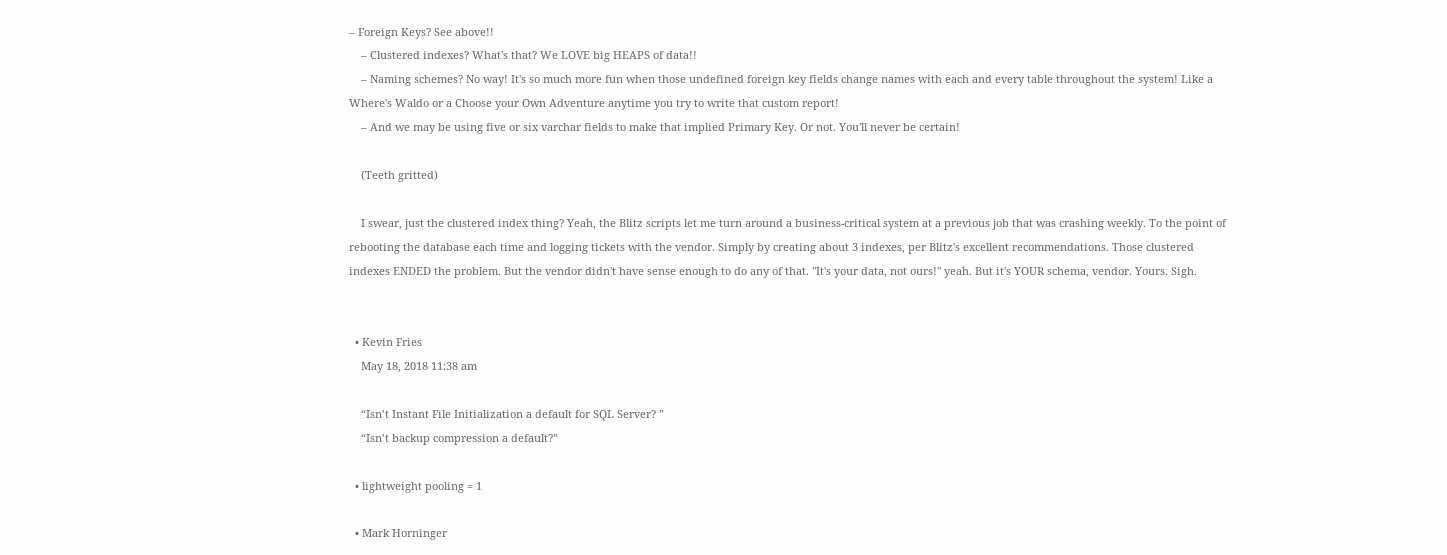– Foreign Keys? See above!!
    – Clustered indexes? What's that? We LOVE big HEAPS of data!!
    – Naming schemes? No way! It's so much more fun when those undefined foreign key fields change names with each and every table throughout the system! Like a Where's Waldo or a Choose your Own Adventure anytime you try to write that custom report!
    – And we may be using five or six varchar fields to make that implied Primary Key. Or not. You'll never be certain!

    (Teeth gritted)

    I swear, just the clustered index thing? Yeah, the Blitz scripts let me turn around a business-critical system at a previous job that was crashing weekly. To the point of rebooting the database each time and logging tickets with the vendor. Simply by creating about 3 indexes, per Blitz's excellent recommendations. Those clustered indexes ENDED the problem. But the vendor didn't have sense enough to do any of that. "It's your data, not ours!" yeah. But it's YOUR schema, vendor. Yours. Sigh.


  • Kevin Fries
    May 18, 2018 11:38 am

    “Isn’t Instant File Initialization a default for SQL Server? ”
    “Isn’t backup compression a default?”

  • lightweight pooling = 1

  • Mark Horninger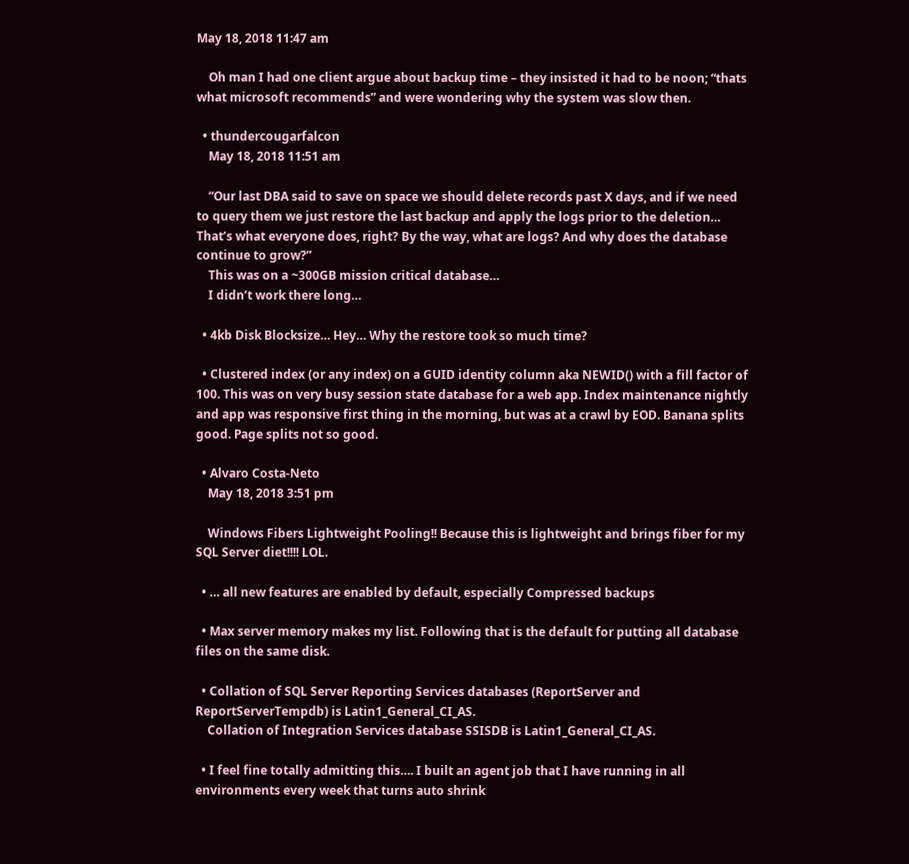May 18, 2018 11:47 am

    Oh man I had one client argue about backup time – they insisted it had to be noon; “thats what microsoft recommends” and were wondering why the system was slow then.

  • thundercougarfalcon
    May 18, 2018 11:51 am

    “Our last DBA said to save on space we should delete records past X days, and if we need to query them we just restore the last backup and apply the logs prior to the deletion… That’s what everyone does, right? By the way, what are logs? And why does the database continue to grow?”
    This was on a ~300GB mission critical database…
    I didn’t work there long…

  • 4kb Disk Blocksize… Hey… Why the restore took so much time?

  • Clustered index (or any index) on a GUID identity column aka NEWID() with a fill factor of 100. This was on very busy session state database for a web app. Index maintenance nightly and app was responsive first thing in the morning, but was at a crawl by EOD. Banana splits good. Page splits not so good.

  • Alvaro Costa-Neto
    May 18, 2018 3:51 pm

    Windows Fibers Lightweight Pooling!! Because this is lightweight and brings fiber for my SQL Server diet!!!! LOL.

  • … all new features are enabled by default, especially Compressed backups

  • Max server memory makes my list. Following that is the default for putting all database files on the same disk.

  • Collation of SQL Server Reporting Services databases (ReportServer and ReportServerTempdb) is Latin1_General_CI_AS.
    Collation of Integration Services database SSISDB is Latin1_General_CI_AS.

  • I feel fine totally admitting this…. I built an agent job that I have running in all environments every week that turns auto shrink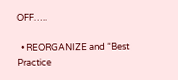OFF…..

  • REORGANIZE and “Best Practice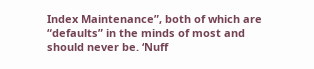Index Maintenance”, both of which are “defaults” in the minds of most and should never be. ‘Nuff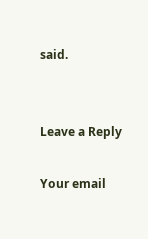said.


Leave a Reply

Your email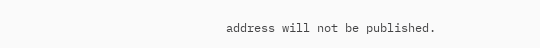address will not be published.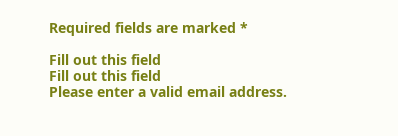Required fields are marked *

Fill out this field
Fill out this field
Please enter a valid email address.